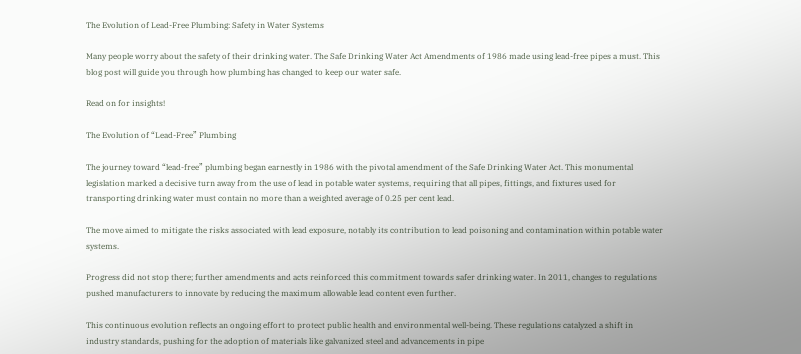The Evolution of Lead-Free Plumbing: Safety in Water Systems

Many people worry about the safety of their drinking water. The Safe Drinking Water Act Amendments of 1986 made using lead-free pipes a must. This blog post will guide you through how plumbing has changed to keep our water safe.

Read on for insights!

The Evolution of “Lead-Free” Plumbing

The journey toward “lead-free” plumbing began earnestly in 1986 with the pivotal amendment of the Safe Drinking Water Act. This monumental legislation marked a decisive turn away from the use of lead in potable water systems, requiring that all pipes, fittings, and fixtures used for transporting drinking water must contain no more than a weighted average of 0.25 per cent lead.

The move aimed to mitigate the risks associated with lead exposure, notably its contribution to lead poisoning and contamination within potable water systems.

Progress did not stop there; further amendments and acts reinforced this commitment towards safer drinking water. In 2011, changes to regulations pushed manufacturers to innovate by reducing the maximum allowable lead content even further.

This continuous evolution reflects an ongoing effort to protect public health and environmental well-being. These regulations catalyzed a shift in industry standards, pushing for the adoption of materials like galvanized steel and advancements in pipe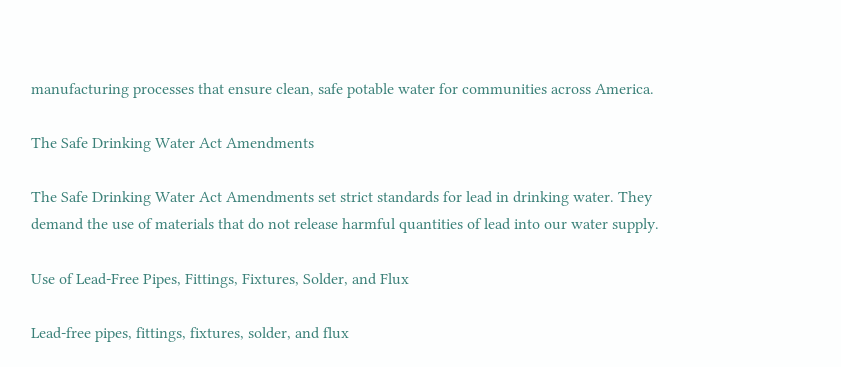manufacturing processes that ensure clean, safe potable water for communities across America.

The Safe Drinking Water Act Amendments

The Safe Drinking Water Act Amendments set strict standards for lead in drinking water. They demand the use of materials that do not release harmful quantities of lead into our water supply.

Use of Lead-Free Pipes, Fittings, Fixtures, Solder, and Flux

Lead-free pipes, fittings, fixtures, solder, and flux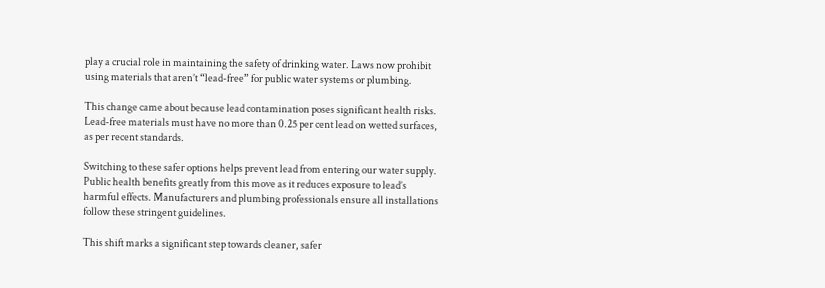play a crucial role in maintaining the safety of drinking water. Laws now prohibit using materials that aren’t “lead-free” for public water systems or plumbing.

This change came about because lead contamination poses significant health risks. Lead-free materials must have no more than 0.25 per cent lead on wetted surfaces, as per recent standards.

Switching to these safer options helps prevent lead from entering our water supply. Public health benefits greatly from this move as it reduces exposure to lead’s harmful effects. Manufacturers and plumbing professionals ensure all installations follow these stringent guidelines.

This shift marks a significant step towards cleaner, safer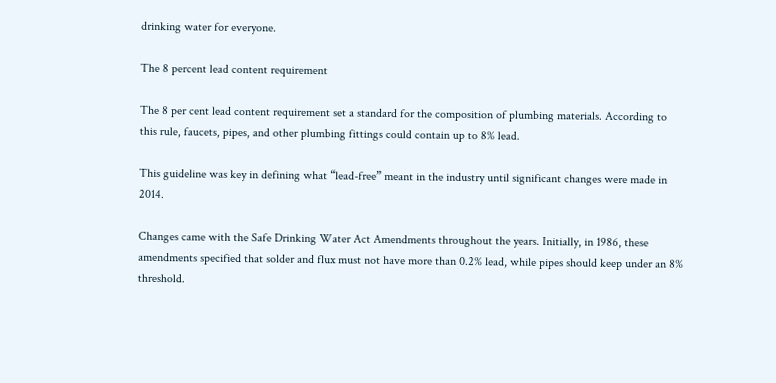drinking water for everyone.

The 8 percent lead content requirement

The 8 per cent lead content requirement set a standard for the composition of plumbing materials. According to this rule, faucets, pipes, and other plumbing fittings could contain up to 8% lead.

This guideline was key in defining what “lead-free” meant in the industry until significant changes were made in 2014.

Changes came with the Safe Drinking Water Act Amendments throughout the years. Initially, in 1986, these amendments specified that solder and flux must not have more than 0.2% lead, while pipes should keep under an 8% threshold.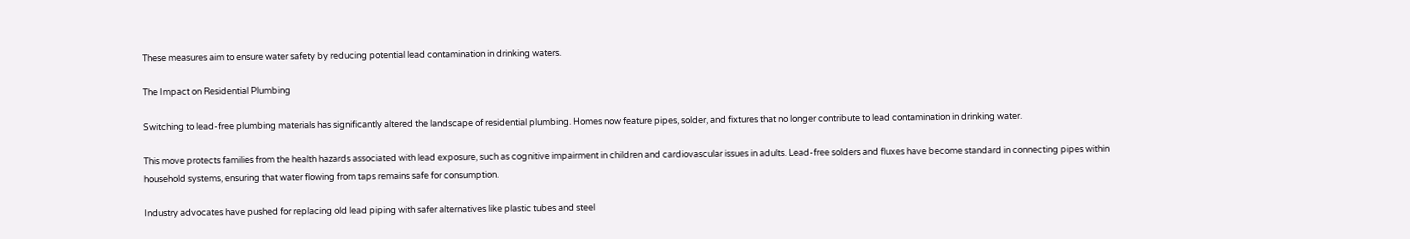These measures aim to ensure water safety by reducing potential lead contamination in drinking waters.

The Impact on Residential Plumbing

Switching to lead-free plumbing materials has significantly altered the landscape of residential plumbing. Homes now feature pipes, solder, and fixtures that no longer contribute to lead contamination in drinking water.

This move protects families from the health hazards associated with lead exposure, such as cognitive impairment in children and cardiovascular issues in adults. Lead-free solders and fluxes have become standard in connecting pipes within household systems, ensuring that water flowing from taps remains safe for consumption.

Industry advocates have pushed for replacing old lead piping with safer alternatives like plastic tubes and steel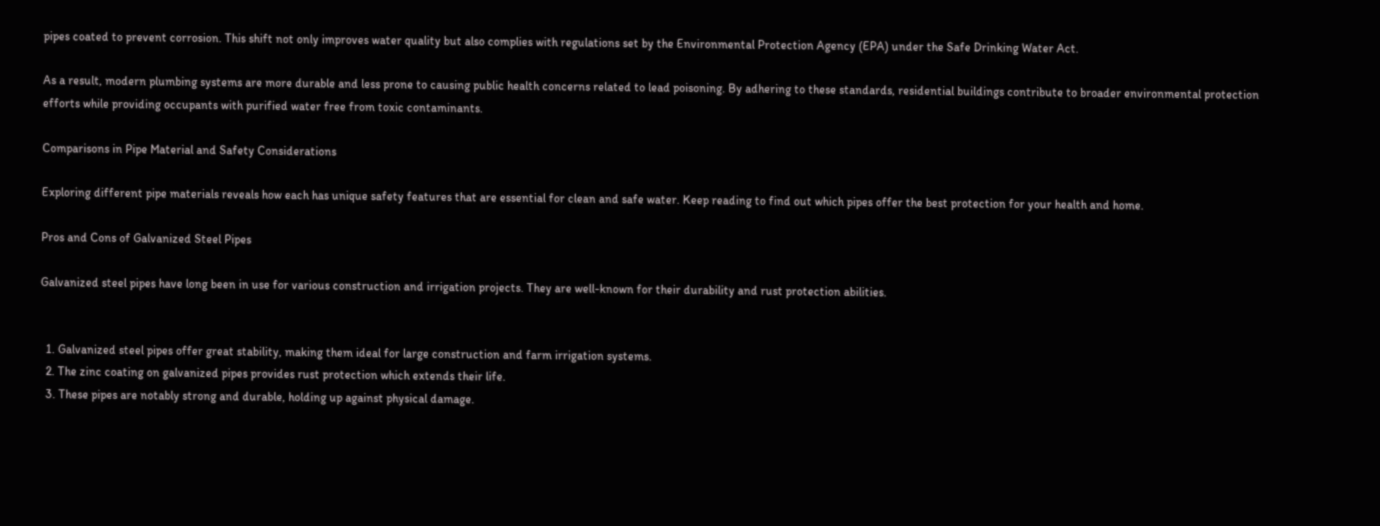pipes coated to prevent corrosion. This shift not only improves water quality but also complies with regulations set by the Environmental Protection Agency (EPA) under the Safe Drinking Water Act.

As a result, modern plumbing systems are more durable and less prone to causing public health concerns related to lead poisoning. By adhering to these standards, residential buildings contribute to broader environmental protection efforts while providing occupants with purified water free from toxic contaminants.

Comparisons in Pipe Material and Safety Considerations

Exploring different pipe materials reveals how each has unique safety features that are essential for clean and safe water. Keep reading to find out which pipes offer the best protection for your health and home.

Pros and Cons of Galvanized Steel Pipes

Galvanized steel pipes have long been in use for various construction and irrigation projects. They are well-known for their durability and rust protection abilities.


  1. Galvanized steel pipes offer great stability, making them ideal for large construction and farm irrigation systems.
  2. The zinc coating on galvanized pipes provides rust protection which extends their life.
  3. These pipes are notably strong and durable, holding up against physical damage.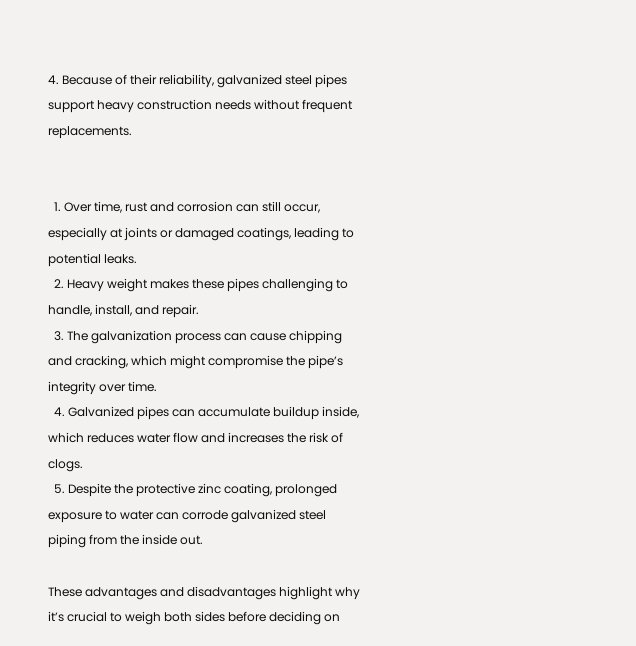4. Because of their reliability, galvanized steel pipes support heavy construction needs without frequent replacements.


  1. Over time, rust and corrosion can still occur, especially at joints or damaged coatings, leading to potential leaks.
  2. Heavy weight makes these pipes challenging to handle, install, and repair.
  3. The galvanization process can cause chipping and cracking, which might compromise the pipe’s integrity over time.
  4. Galvanized pipes can accumulate buildup inside, which reduces water flow and increases the risk of clogs.
  5. Despite the protective zinc coating, prolonged exposure to water can corrode galvanized steel piping from the inside out.

These advantages and disadvantages highlight why it’s crucial to weigh both sides before deciding on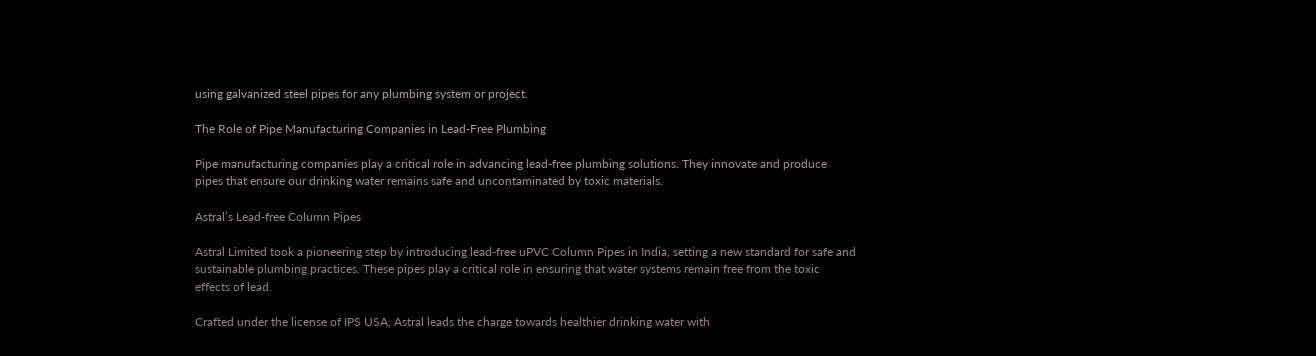using galvanized steel pipes for any plumbing system or project.

The Role of Pipe Manufacturing Companies in Lead-Free Plumbing

Pipe manufacturing companies play a critical role in advancing lead-free plumbing solutions. They innovate and produce pipes that ensure our drinking water remains safe and uncontaminated by toxic materials.

Astral’s Lead-free Column Pipes

Astral Limited took a pioneering step by introducing lead-free uPVC Column Pipes in India, setting a new standard for safe and sustainable plumbing practices. These pipes play a critical role in ensuring that water systems remain free from the toxic effects of lead.

Crafted under the license of IPS USA, Astral leads the charge towards healthier drinking water with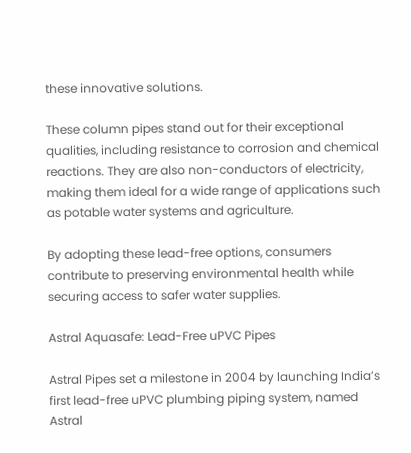these innovative solutions.

These column pipes stand out for their exceptional qualities, including resistance to corrosion and chemical reactions. They are also non-conductors of electricity, making them ideal for a wide range of applications such as potable water systems and agriculture.

By adopting these lead-free options, consumers contribute to preserving environmental health while securing access to safer water supplies.

Astral Aquasafe: Lead-Free uPVC Pipes

Astral Pipes set a milestone in 2004 by launching India’s first lead-free uPVC plumbing piping system, named Astral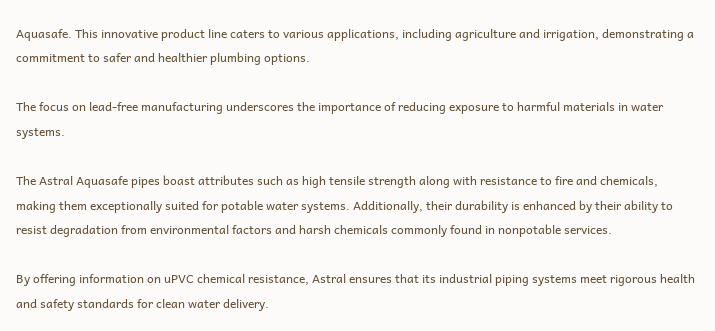Aquasafe. This innovative product line caters to various applications, including agriculture and irrigation, demonstrating a commitment to safer and healthier plumbing options.

The focus on lead-free manufacturing underscores the importance of reducing exposure to harmful materials in water systems.

The Astral Aquasafe pipes boast attributes such as high tensile strength along with resistance to fire and chemicals, making them exceptionally suited for potable water systems. Additionally, their durability is enhanced by their ability to resist degradation from environmental factors and harsh chemicals commonly found in nonpotable services.

By offering information on uPVC chemical resistance, Astral ensures that its industrial piping systems meet rigorous health and safety standards for clean water delivery.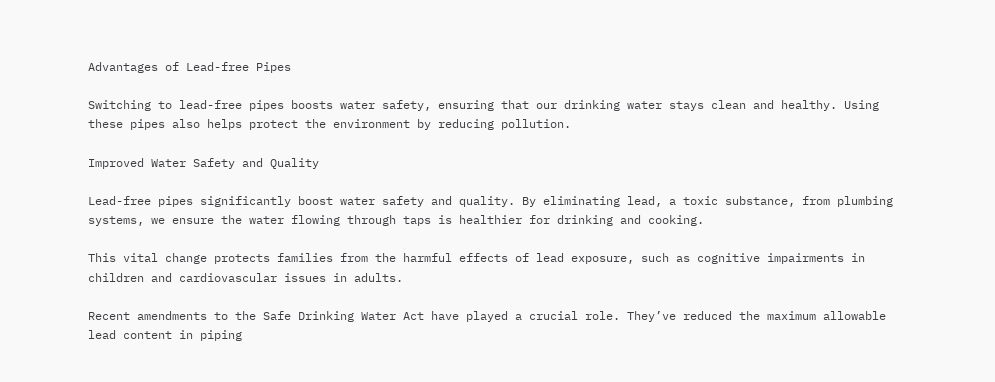Advantages of Lead-free Pipes

Switching to lead-free pipes boosts water safety, ensuring that our drinking water stays clean and healthy. Using these pipes also helps protect the environment by reducing pollution.

Improved Water Safety and Quality

Lead-free pipes significantly boost water safety and quality. By eliminating lead, a toxic substance, from plumbing systems, we ensure the water flowing through taps is healthier for drinking and cooking.

This vital change protects families from the harmful effects of lead exposure, such as cognitive impairments in children and cardiovascular issues in adults.

Recent amendments to the Safe Drinking Water Act have played a crucial role. They’ve reduced the maximum allowable lead content in piping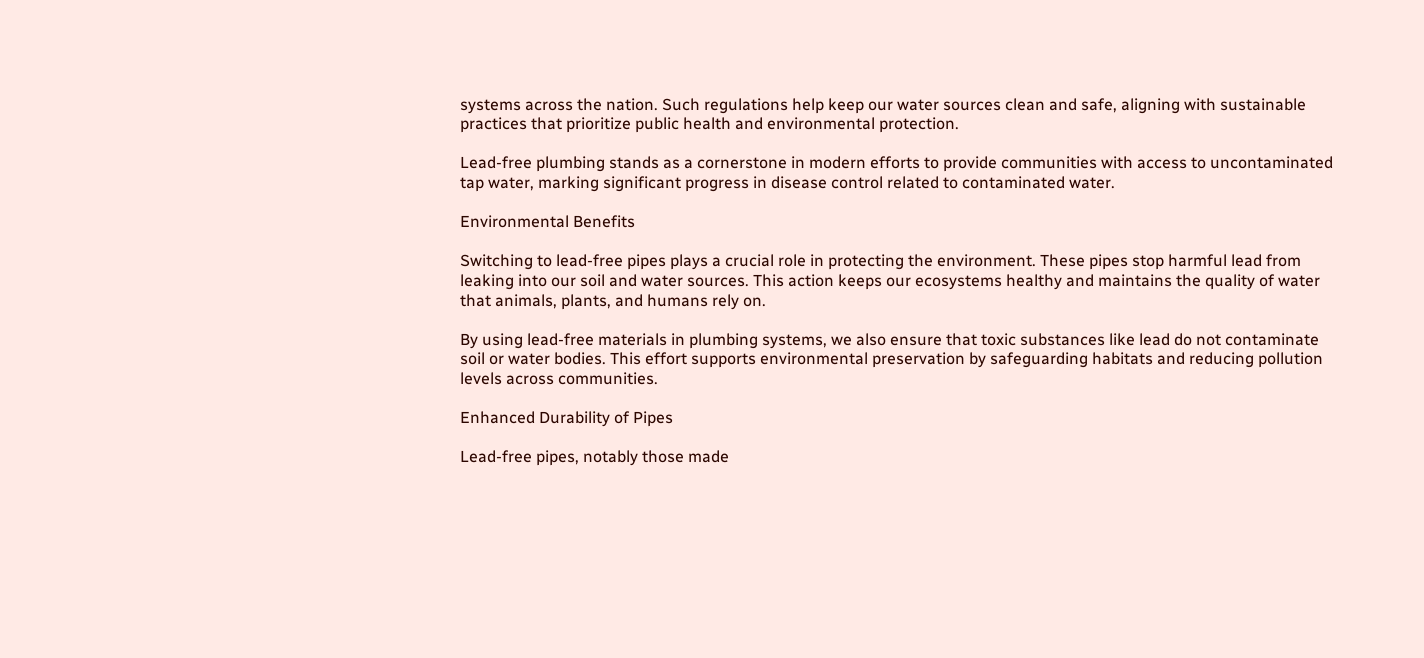systems across the nation. Such regulations help keep our water sources clean and safe, aligning with sustainable practices that prioritize public health and environmental protection.

Lead-free plumbing stands as a cornerstone in modern efforts to provide communities with access to uncontaminated tap water, marking significant progress in disease control related to contaminated water.

Environmental Benefits

Switching to lead-free pipes plays a crucial role in protecting the environment. These pipes stop harmful lead from leaking into our soil and water sources. This action keeps our ecosystems healthy and maintains the quality of water that animals, plants, and humans rely on.

By using lead-free materials in plumbing systems, we also ensure that toxic substances like lead do not contaminate soil or water bodies. This effort supports environmental preservation by safeguarding habitats and reducing pollution levels across communities.

Enhanced Durability of Pipes

Lead-free pipes, notably those made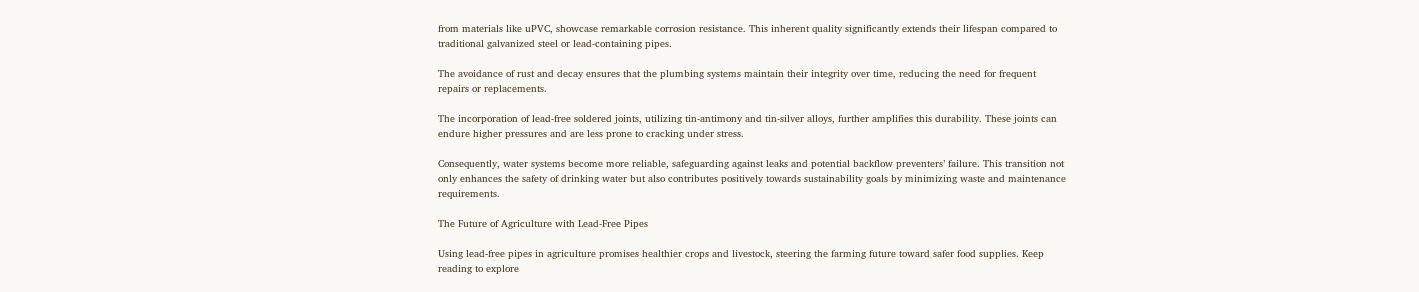from materials like uPVC, showcase remarkable corrosion resistance. This inherent quality significantly extends their lifespan compared to traditional galvanized steel or lead-containing pipes.

The avoidance of rust and decay ensures that the plumbing systems maintain their integrity over time, reducing the need for frequent repairs or replacements.

The incorporation of lead-free soldered joints, utilizing tin-antimony and tin-silver alloys, further amplifies this durability. These joints can endure higher pressures and are less prone to cracking under stress.

Consequently, water systems become more reliable, safeguarding against leaks and potential backflow preventers’ failure. This transition not only enhances the safety of drinking water but also contributes positively towards sustainability goals by minimizing waste and maintenance requirements.

The Future of Agriculture with Lead-Free Pipes

Using lead-free pipes in agriculture promises healthier crops and livestock, steering the farming future toward safer food supplies. Keep reading to explore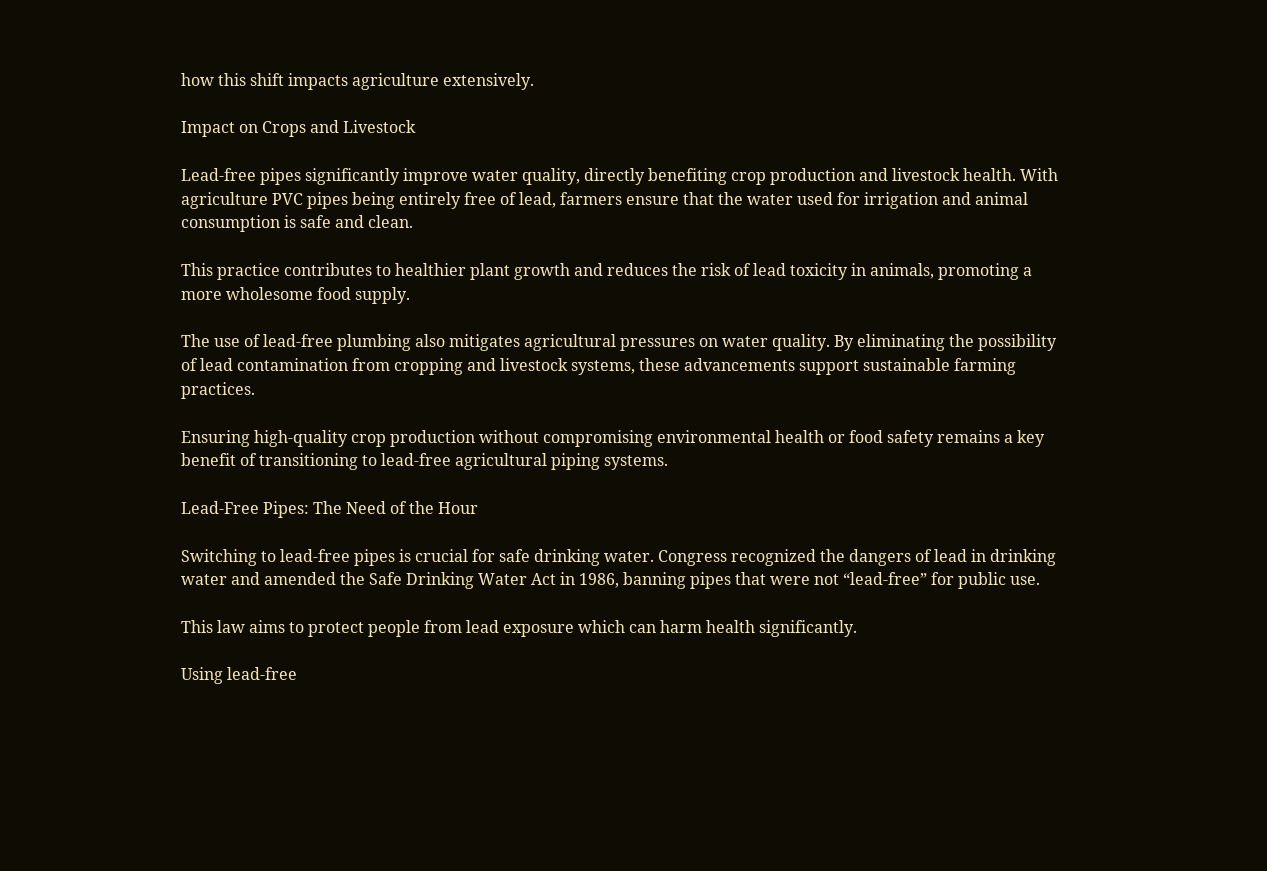how this shift impacts agriculture extensively.

Impact on Crops and Livestock

Lead-free pipes significantly improve water quality, directly benefiting crop production and livestock health. With agriculture PVC pipes being entirely free of lead, farmers ensure that the water used for irrigation and animal consumption is safe and clean.

This practice contributes to healthier plant growth and reduces the risk of lead toxicity in animals, promoting a more wholesome food supply.

The use of lead-free plumbing also mitigates agricultural pressures on water quality. By eliminating the possibility of lead contamination from cropping and livestock systems, these advancements support sustainable farming practices.

Ensuring high-quality crop production without compromising environmental health or food safety remains a key benefit of transitioning to lead-free agricultural piping systems.

Lead-Free Pipes: The Need of the Hour

Switching to lead-free pipes is crucial for safe drinking water. Congress recognized the dangers of lead in drinking water and amended the Safe Drinking Water Act in 1986, banning pipes that were not “lead-free” for public use.

This law aims to protect people from lead exposure which can harm health significantly.

Using lead-free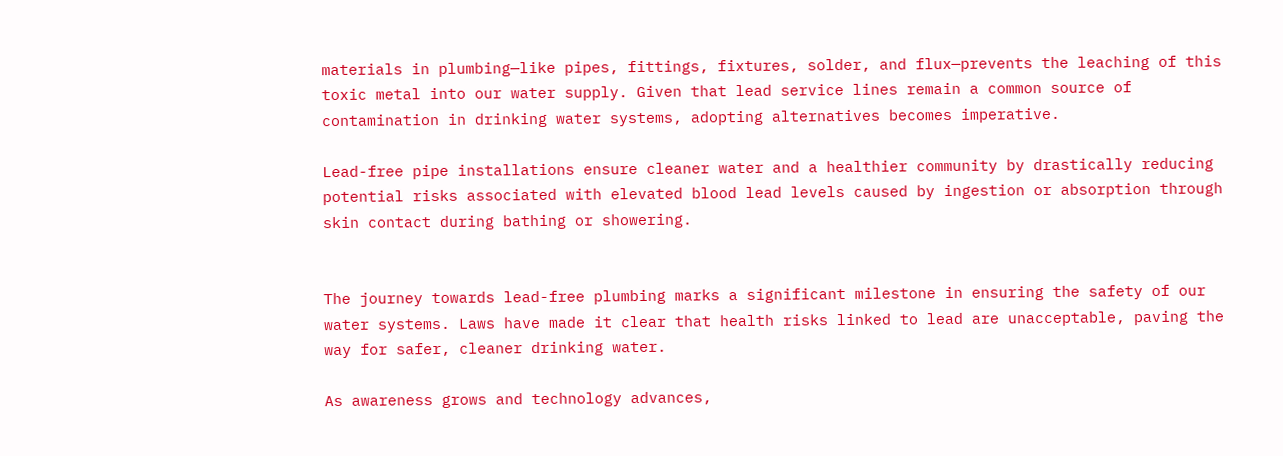materials in plumbing—like pipes, fittings, fixtures, solder, and flux—prevents the leaching of this toxic metal into our water supply. Given that lead service lines remain a common source of contamination in drinking water systems, adopting alternatives becomes imperative.

Lead-free pipe installations ensure cleaner water and a healthier community by drastically reducing potential risks associated with elevated blood lead levels caused by ingestion or absorption through skin contact during bathing or showering.


The journey towards lead-free plumbing marks a significant milestone in ensuring the safety of our water systems. Laws have made it clear that health risks linked to lead are unacceptable, paving the way for safer, cleaner drinking water.

As awareness grows and technology advances,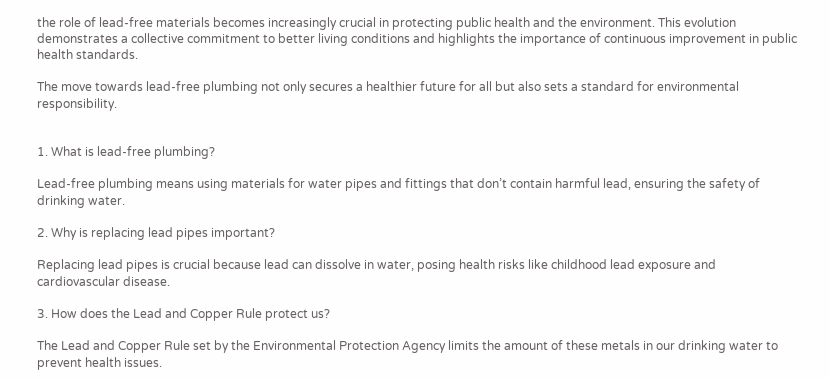the role of lead-free materials becomes increasingly crucial in protecting public health and the environment. This evolution demonstrates a collective commitment to better living conditions and highlights the importance of continuous improvement in public health standards.

The move towards lead-free plumbing not only secures a healthier future for all but also sets a standard for environmental responsibility.


1. What is lead-free plumbing?

Lead-free plumbing means using materials for water pipes and fittings that don’t contain harmful lead, ensuring the safety of drinking water.

2. Why is replacing lead pipes important?

Replacing lead pipes is crucial because lead can dissolve in water, posing health risks like childhood lead exposure and cardiovascular disease.

3. How does the Lead and Copper Rule protect us?

The Lead and Copper Rule set by the Environmental Protection Agency limits the amount of these metals in our drinking water to prevent health issues.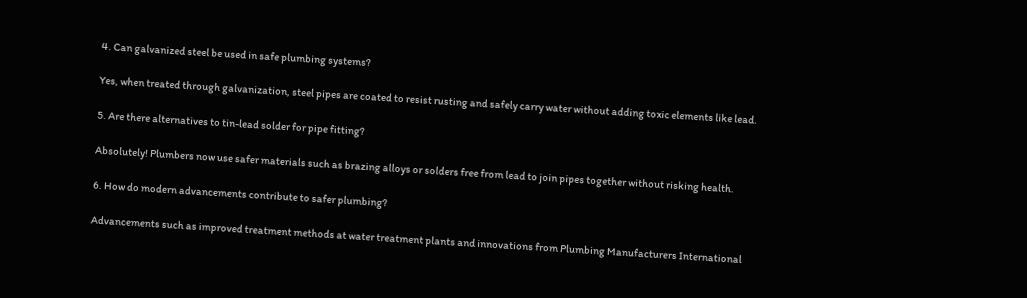4. Can galvanized steel be used in safe plumbing systems?

Yes, when treated through galvanization, steel pipes are coated to resist rusting and safely carry water without adding toxic elements like lead.

5. Are there alternatives to tin-lead solder for pipe fitting?

Absolutely! Plumbers now use safer materials such as brazing alloys or solders free from lead to join pipes together without risking health.

6. How do modern advancements contribute to safer plumbing?

Advancements such as improved treatment methods at water treatment plants and innovations from Plumbing Manufacturers International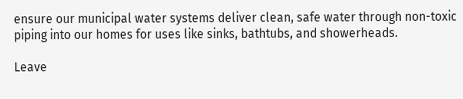ensure our municipal water systems deliver clean, safe water through non-toxic piping into our homes for uses like sinks, bathtubs, and showerheads.

Leave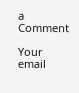a Comment

Your email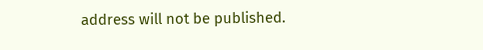address will not be published.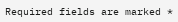Required fields are marked *